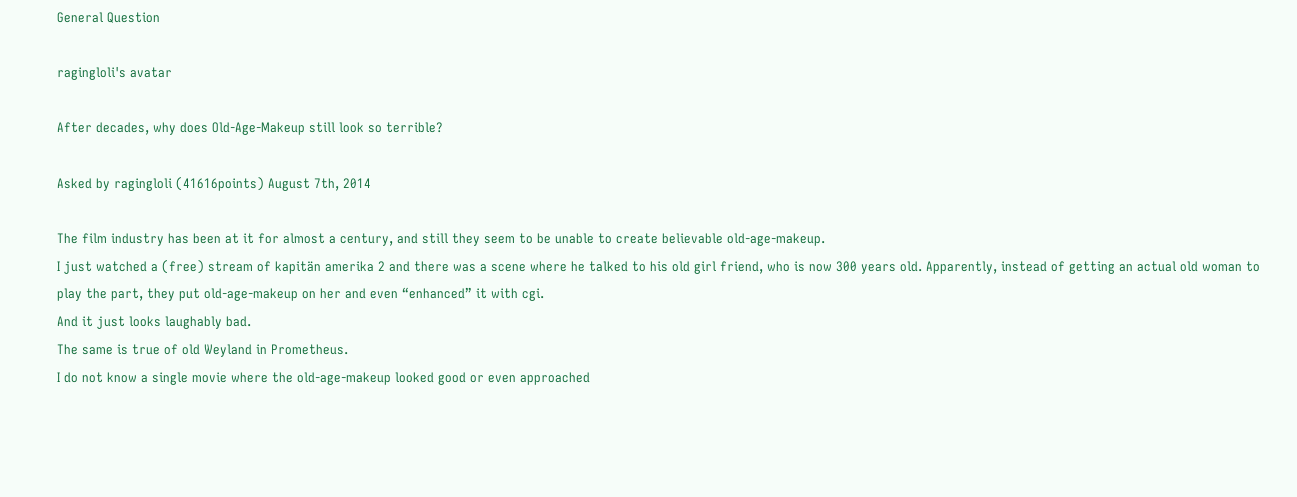General Question

ragingloli's avatar

After decades, why does Old-Age-Makeup still look so terrible?

Asked by ragingloli (41616points) August 7th, 2014

The film industry has been at it for almost a century, and still they seem to be unable to create believable old-age-makeup.
I just watched a (free) stream of kapitän amerika 2 and there was a scene where he talked to his old girl friend, who is now 300 years old. Apparently, instead of getting an actual old woman to play the part, they put old-age-makeup on her and even “enhanced” it with cgi.
And it just looks laughably bad.
The same is true of old Weyland in Prometheus.
I do not know a single movie where the old-age-makeup looked good or even approached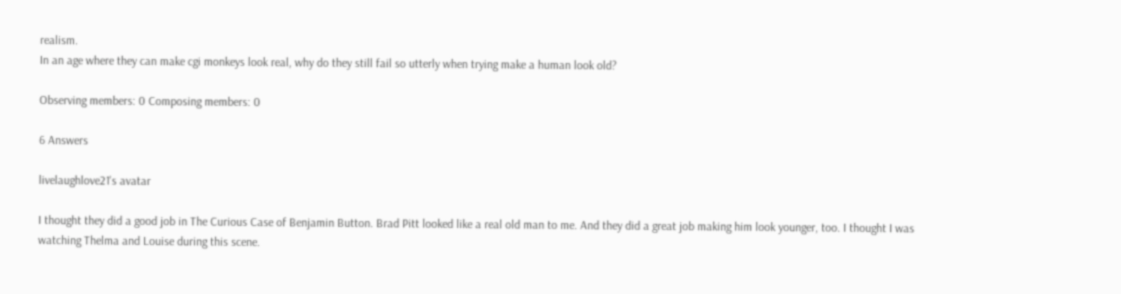realism.
In an age where they can make cgi monkeys look real, why do they still fail so utterly when trying make a human look old?

Observing members: 0 Composing members: 0

6 Answers

livelaughlove21's avatar

I thought they did a good job in The Curious Case of Benjamin Button. Brad Pitt looked like a real old man to me. And they did a great job making him look younger, too. I thought I was watching Thelma and Louise during this scene.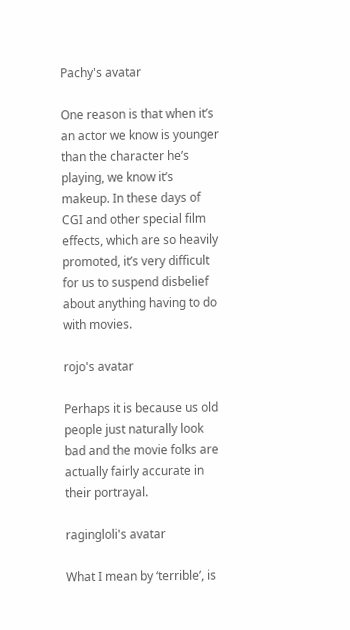Pachy's avatar

One reason is that when it’s an actor we know is younger than the character he’s playing, we know it’s makeup. In these days of CGI and other special film effects, which are so heavily promoted, it’s very difficult for us to suspend disbelief about anything having to do with movies.

rojo's avatar

Perhaps it is because us old people just naturally look bad and the movie folks are actually fairly accurate in their portrayal.

ragingloli's avatar

What I mean by ‘terrible’, is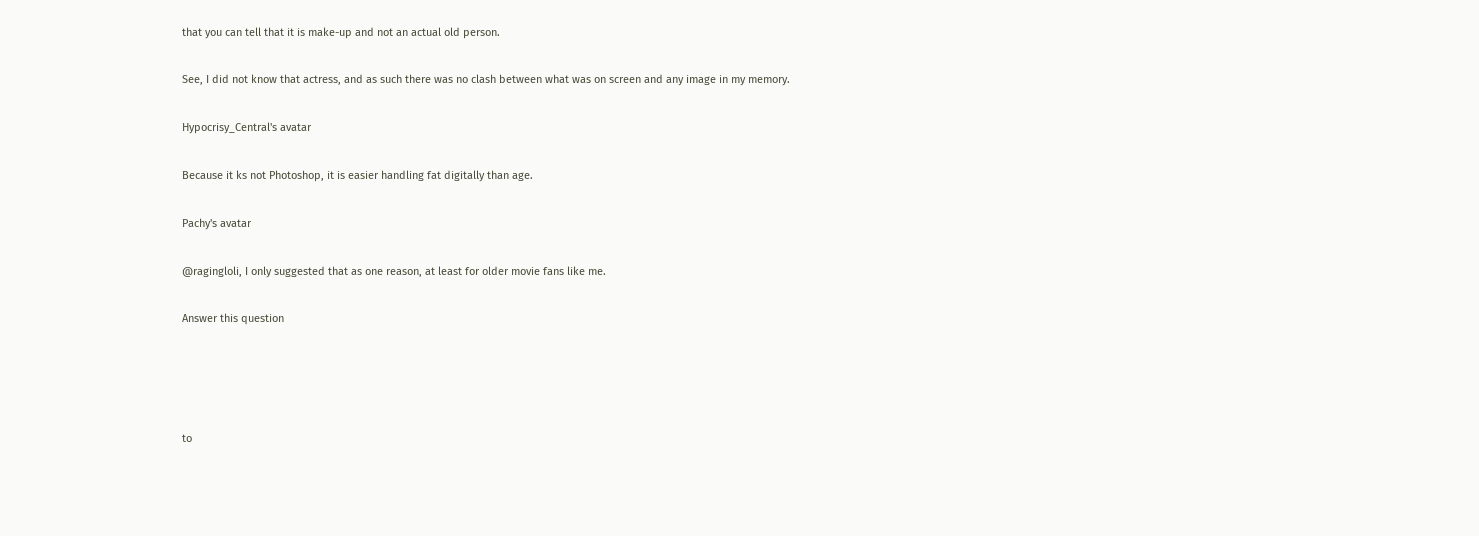that you can tell that it is make-up and not an actual old person.

See, I did not know that actress, and as such there was no clash between what was on screen and any image in my memory.

Hypocrisy_Central's avatar

Because it ks not Photoshop, it is easier handling fat digitally than age.

Pachy's avatar

@ragingloli, I only suggested that as one reason, at least for older movie fans like me.

Answer this question




to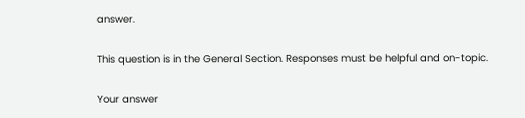answer.

This question is in the General Section. Responses must be helpful and on-topic.

Your answer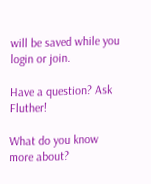will be saved while you login or join.

Have a question? Ask Fluther!

What do you know more about?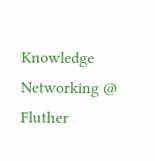Knowledge Networking @ Fluther